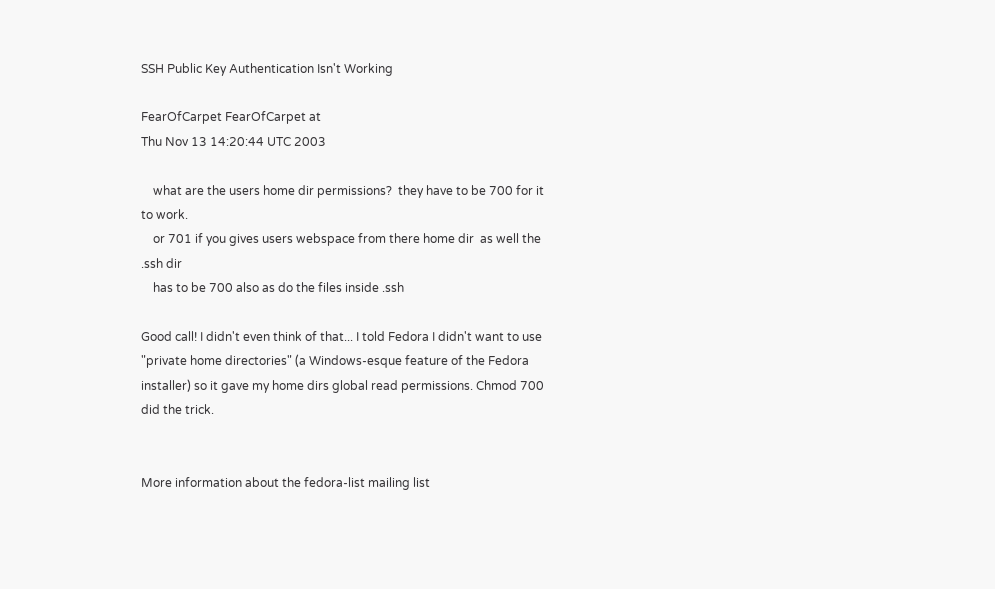SSH Public Key Authentication Isn't Working

FearOfCarpet FearOfCarpet at
Thu Nov 13 14:20:44 UTC 2003

    what are the users home dir permissions?  they have to be 700 for it to work.
    or 701 if you gives users webspace from there home dir  as well the .ssh dir
    has to be 700 also as do the files inside .ssh

Good call! I didn't even think of that... I told Fedora I didn't want to use "private home directories" (a Windows-esque feature of the Fedora installer) so it gave my home dirs global read permissions. Chmod 700 did the trick.


More information about the fedora-list mailing list